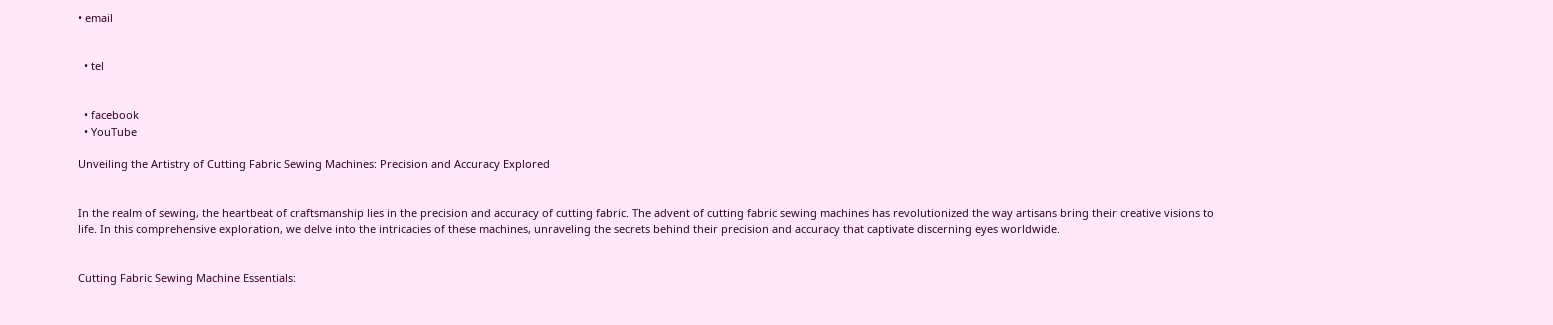• email


  • tel


  • facebook
  • YouTube

Unveiling the Artistry of Cutting Fabric Sewing Machines: Precision and Accuracy Explored


In the realm of sewing, the heartbeat of craftsmanship lies in the precision and accuracy of cutting fabric. The advent of cutting fabric sewing machines has revolutionized the way artisans bring their creative visions to life. In this comprehensive exploration, we delve into the intricacies of these machines, unraveling the secrets behind their precision and accuracy that captivate discerning eyes worldwide.


Cutting Fabric Sewing Machine Essentials: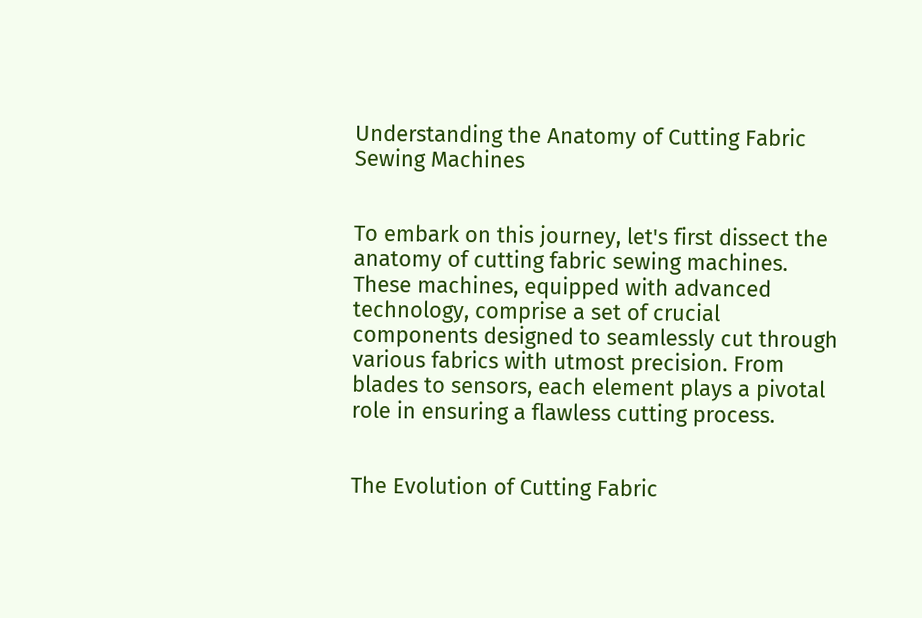Understanding the Anatomy of Cutting Fabric Sewing Machines


To embark on this journey, let's first dissect the anatomy of cutting fabric sewing machines. These machines, equipped with advanced technology, comprise a set of crucial components designed to seamlessly cut through various fabrics with utmost precision. From blades to sensors, each element plays a pivotal role in ensuring a flawless cutting process.


The Evolution of Cutting Fabric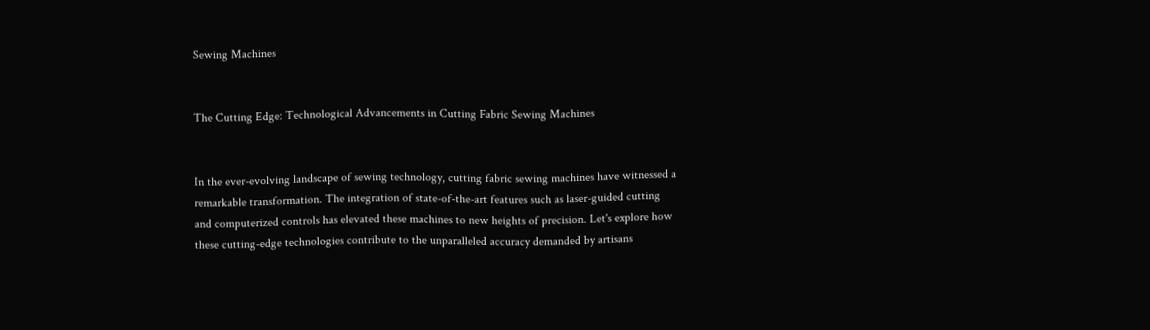Sewing Machines


The Cutting Edge: Technological Advancements in Cutting Fabric Sewing Machines


In the ever-evolving landscape of sewing technology, cutting fabric sewing machines have witnessed a remarkable transformation. The integration of state-of-the-art features such as laser-guided cutting and computerized controls has elevated these machines to new heights of precision. Let's explore how these cutting-edge technologies contribute to the unparalleled accuracy demanded by artisans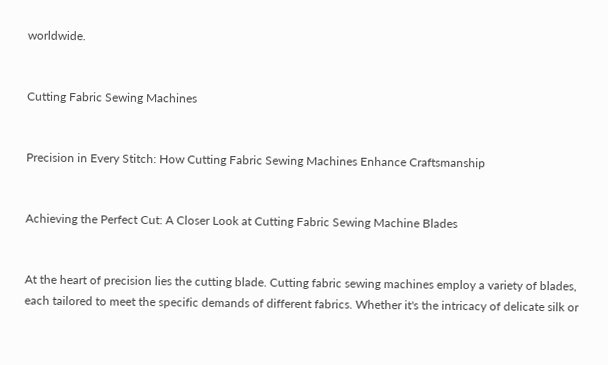worldwide.


Cutting Fabric Sewing Machines


Precision in Every Stitch: How Cutting Fabric Sewing Machines Enhance Craftsmanship


Achieving the Perfect Cut: A Closer Look at Cutting Fabric Sewing Machine Blades


At the heart of precision lies the cutting blade. Cutting fabric sewing machines employ a variety of blades, each tailored to meet the specific demands of different fabrics. Whether it's the intricacy of delicate silk or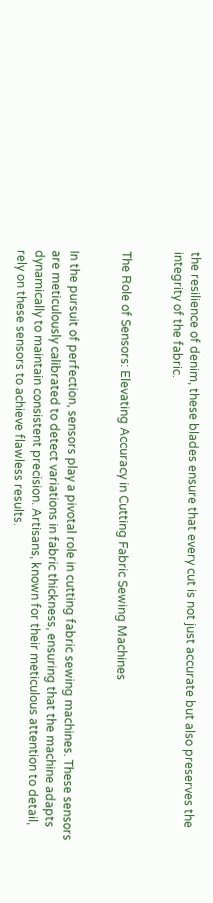the resilience of denim, these blades ensure that every cut is not just accurate but also preserves the integrity of the fabric.


The Role of Sensors: Elevating Accuracy in Cutting Fabric Sewing Machines


In the pursuit of perfection, sensors play a pivotal role in cutting fabric sewing machines. These sensors are meticulously calibrated to detect variations in fabric thickness, ensuring that the machine adapts dynamically to maintain consistent precision. Artisans, known for their meticulous attention to detail, rely on these sensors to achieve flawless results.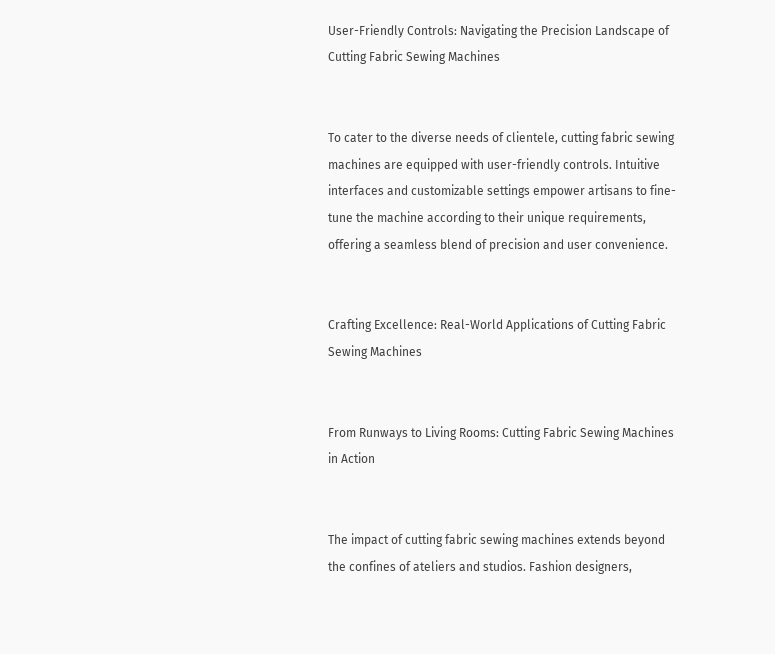User-Friendly Controls: Navigating the Precision Landscape of Cutting Fabric Sewing Machines


To cater to the diverse needs of clientele, cutting fabric sewing machines are equipped with user-friendly controls. Intuitive interfaces and customizable settings empower artisans to fine-tune the machine according to their unique requirements, offering a seamless blend of precision and user convenience.


Crafting Excellence: Real-World Applications of Cutting Fabric Sewing Machines


From Runways to Living Rooms: Cutting Fabric Sewing Machines in Action


The impact of cutting fabric sewing machines extends beyond the confines of ateliers and studios. Fashion designers,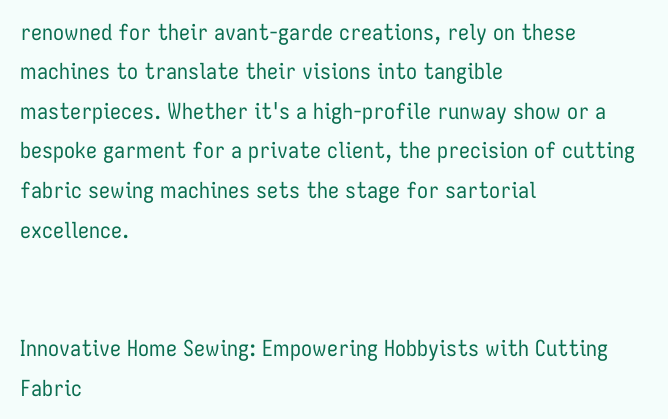renowned for their avant-garde creations, rely on these machines to translate their visions into tangible masterpieces. Whether it's a high-profile runway show or a bespoke garment for a private client, the precision of cutting fabric sewing machines sets the stage for sartorial excellence.


Innovative Home Sewing: Empowering Hobbyists with Cutting Fabric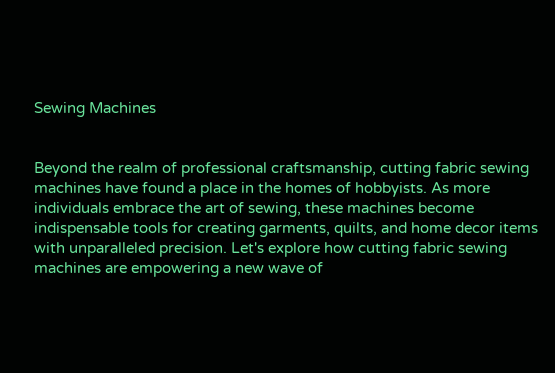Sewing Machines


Beyond the realm of professional craftsmanship, cutting fabric sewing machines have found a place in the homes of hobbyists. As more individuals embrace the art of sewing, these machines become indispensable tools for creating garments, quilts, and home decor items with unparalleled precision. Let's explore how cutting fabric sewing machines are empowering a new wave of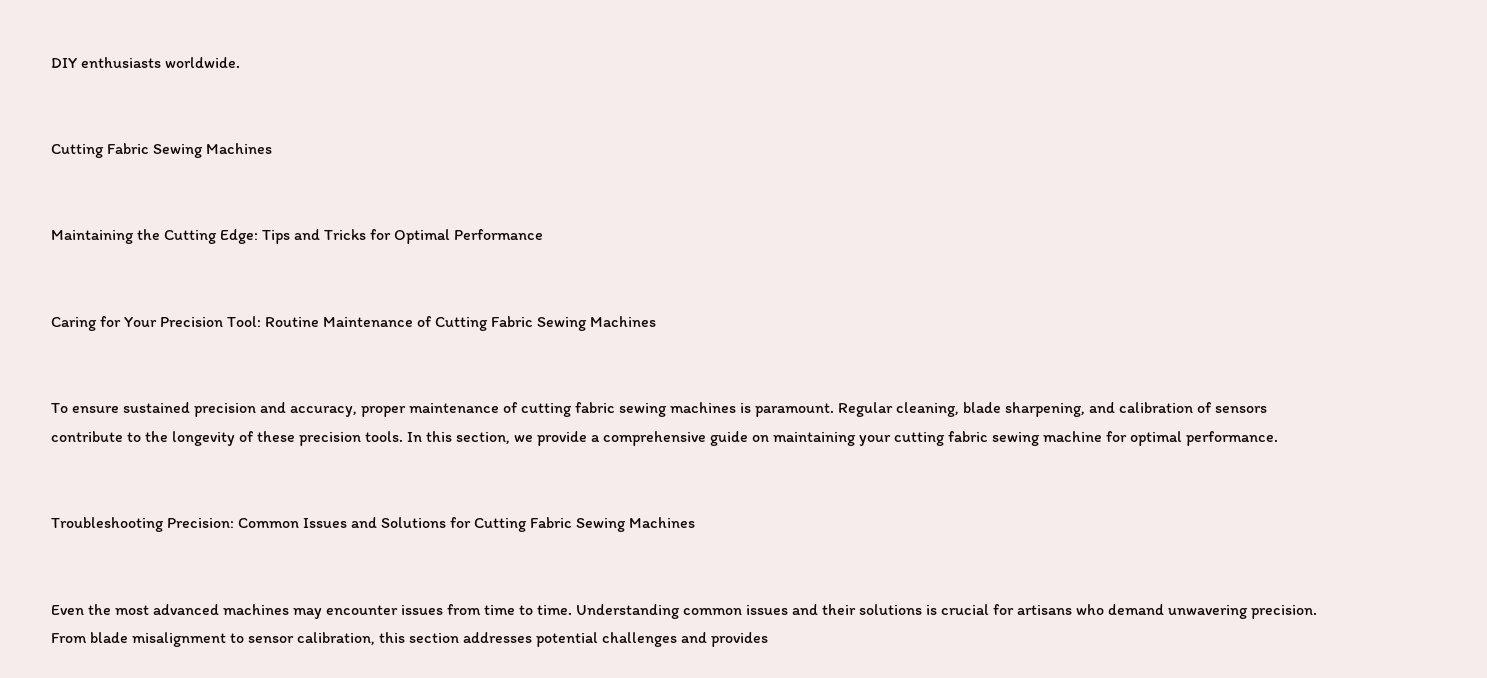DIY enthusiasts worldwide.


Cutting Fabric Sewing Machines


Maintaining the Cutting Edge: Tips and Tricks for Optimal Performance


Caring for Your Precision Tool: Routine Maintenance of Cutting Fabric Sewing Machines


To ensure sustained precision and accuracy, proper maintenance of cutting fabric sewing machines is paramount. Regular cleaning, blade sharpening, and calibration of sensors contribute to the longevity of these precision tools. In this section, we provide a comprehensive guide on maintaining your cutting fabric sewing machine for optimal performance.


Troubleshooting Precision: Common Issues and Solutions for Cutting Fabric Sewing Machines


Even the most advanced machines may encounter issues from time to time. Understanding common issues and their solutions is crucial for artisans who demand unwavering precision. From blade misalignment to sensor calibration, this section addresses potential challenges and provides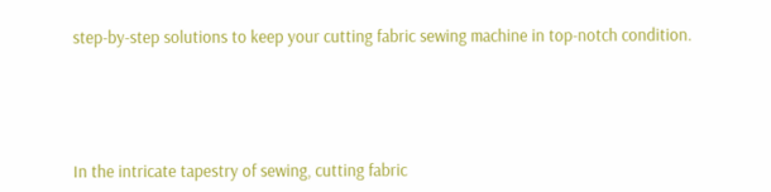step-by-step solutions to keep your cutting fabric sewing machine in top-notch condition.




In the intricate tapestry of sewing, cutting fabric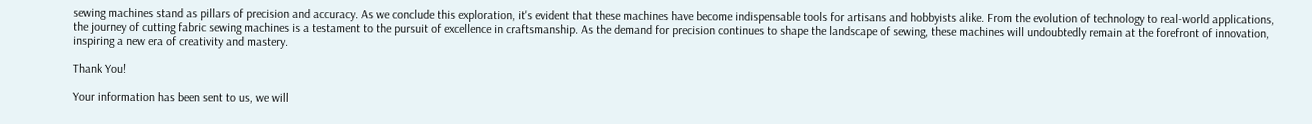sewing machines stand as pillars of precision and accuracy. As we conclude this exploration, it's evident that these machines have become indispensable tools for artisans and hobbyists alike. From the evolution of technology to real-world applications, the journey of cutting fabric sewing machines is a testament to the pursuit of excellence in craftsmanship. As the demand for precision continues to shape the landscape of sewing, these machines will undoubtedly remain at the forefront of innovation, inspiring a new era of creativity and mastery.

Thank You!

Your information has been sent to us, we will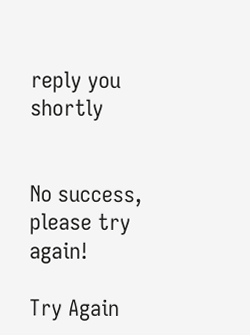reply you shortly


No success, please try again!

Try Again